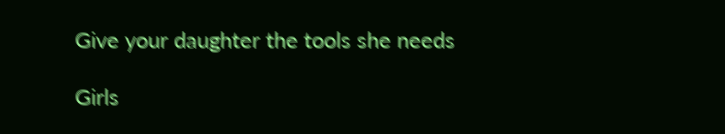Give your daughter the tools she needs

Girls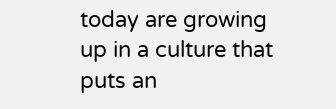today are growing up in a culture that puts an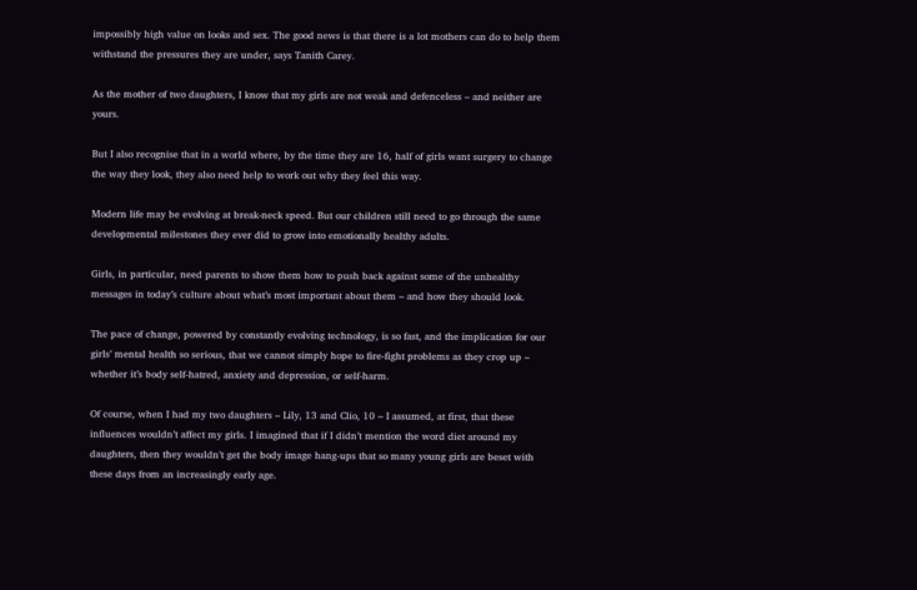impossibly high value on looks and sex. The good news is that there is a lot mothers can do to help them withstand the pressures they are under, says Tanith Carey.

As the mother of two daughters, I know that my girls are not weak and defenceless – and neither are yours.

But I also recognise that in a world where, by the time they are 16, half of girls want surgery to change the way they look, they also need help to work out why they feel this way.

Modern life may be evolving at break-neck speed. But our children still need to go through the same developmental milestones they ever did to grow into emotionally healthy adults.

Girls, in particular, need parents to show them how to push back against some of the unhealthy messages in today’s culture about what’s most important about them – and how they should look.

The pace of change, powered by constantly evolving technology, is so fast, and the implication for our girls’ mental health so serious, that we cannot simply hope to fire-fight problems as they crop up – whether it’s body self-hatred, anxiety and depression, or self-harm.

Of course, when I had my two daughters – Lily, 13 and Clio, 10 – I assumed, at first, that these influences wouldn’t affect my girls. I imagined that if I didn’t mention the word diet around my daughters, then they wouldn’t get the body image hang-ups that so many young girls are beset with these days from an increasingly early age.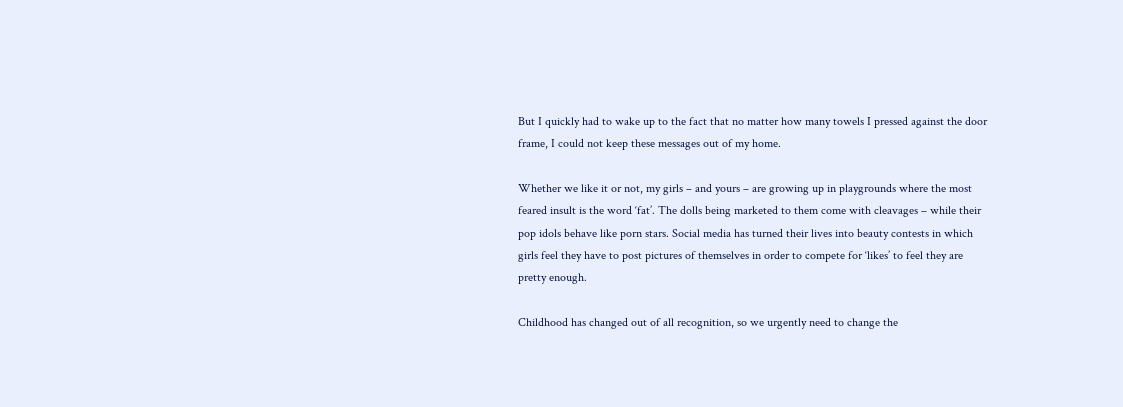But I quickly had to wake up to the fact that no matter how many towels I pressed against the door frame, I could not keep these messages out of my home.

Whether we like it or not, my girls – and yours – are growing up in playgrounds where the most feared insult is the word ‘fat’. The dolls being marketed to them come with cleavages – while their pop idols behave like porn stars. Social media has turned their lives into beauty contests in which girls feel they have to post pictures of themselves in order to compete for ‘likes’ to feel they are pretty enough.

Childhood has changed out of all recognition, so we urgently need to change the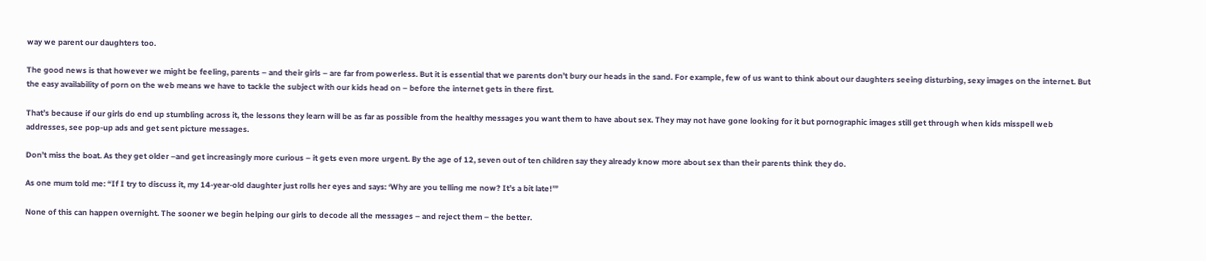way we parent our daughters too.

The good news is that however we might be feeling, parents – and their girls – are far from powerless. But it is essential that we parents don’t bury our heads in the sand. For example, few of us want to think about our daughters seeing disturbing, sexy images on the internet. But the easy availability of porn on the web means we have to tackle the subject with our kids head on – before the internet gets in there first.

That’s because if our girls do end up stumbling across it, the lessons they learn will be as far as possible from the healthy messages you want them to have about sex. They may not have gone looking for it but pornographic images still get through when kids misspell web addresses, see pop-up ads and get sent picture messages.

Don’t miss the boat. As they get older –and get increasingly more curious – it gets even more urgent. By the age of 12, seven out of ten children say they already know more about sex than their parents think they do.

As one mum told me: “If I try to discuss it, my 14-year-old daughter just rolls her eyes and says: ‘Why are you telling me now? It’s a bit late!’”

None of this can happen overnight. The sooner we begin helping our girls to decode all the messages – and reject them – the better.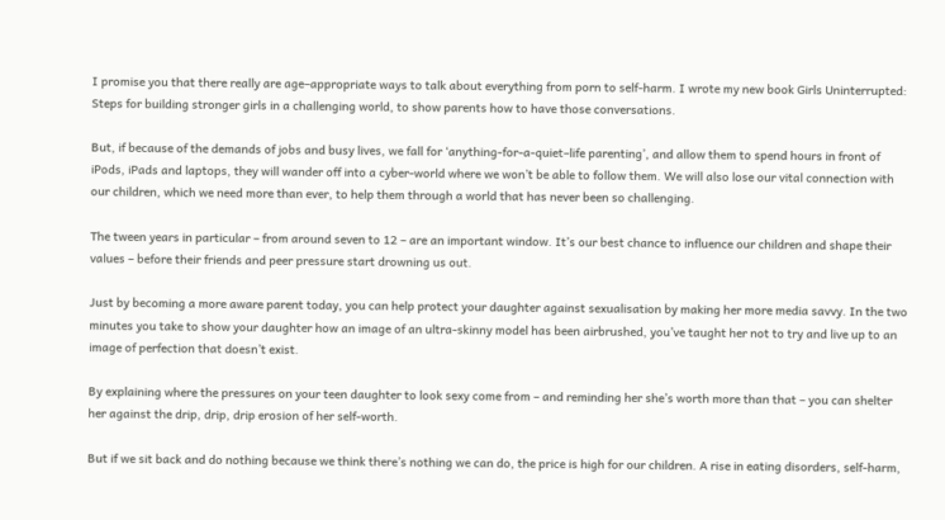I promise you that there really are age–appropriate ways to talk about everything from porn to self-harm. I wrote my new book Girls Uninterrupted: Steps for building stronger girls in a challenging world, to show parents how to have those conversations.

But, if because of the demands of jobs and busy lives, we fall for ‘anything-for-a-quiet–life parenting’, and allow them to spend hours in front of iPods, iPads and laptops, they will wander off into a cyber-world where we won’t be able to follow them. We will also lose our vital connection with our children, which we need more than ever, to help them through a world that has never been so challenging.

The tween years in particular – from around seven to 12 – are an important window. It’s our best chance to influence our children and shape their values – before their friends and peer pressure start drowning us out.

Just by becoming a more aware parent today, you can help protect your daughter against sexualisation by making her more media savvy. In the two minutes you take to show your daughter how an image of an ultra-skinny model has been airbrushed, you’ve taught her not to try and live up to an image of perfection that doesn’t exist.

By explaining where the pressures on your teen daughter to look sexy come from – and reminding her she’s worth more than that – you can shelter her against the drip, drip, drip erosion of her self-worth.

But if we sit back and do nothing because we think there’s nothing we can do, the price is high for our children. A rise in eating disorders, self-harm,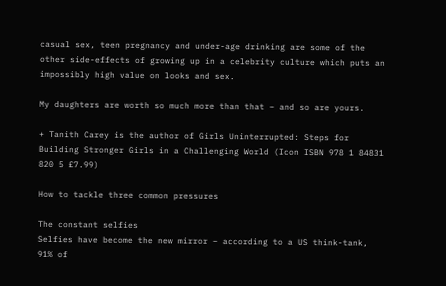casual sex, teen pregnancy and under-age drinking are some of the other side-effects of growing up in a celebrity culture which puts an impossibly high value on looks and sex.

My daughters are worth so much more than that – and so are yours.

+ Tanith Carey is the author of Girls Uninterrupted: Steps for Building Stronger Girls in a Challenging World (Icon ISBN 978 1 84831 820 5 £7.99)

How to tackle three common pressures

The constant selfies
Selfies have become the new mirror – according to a US think-tank, 91% of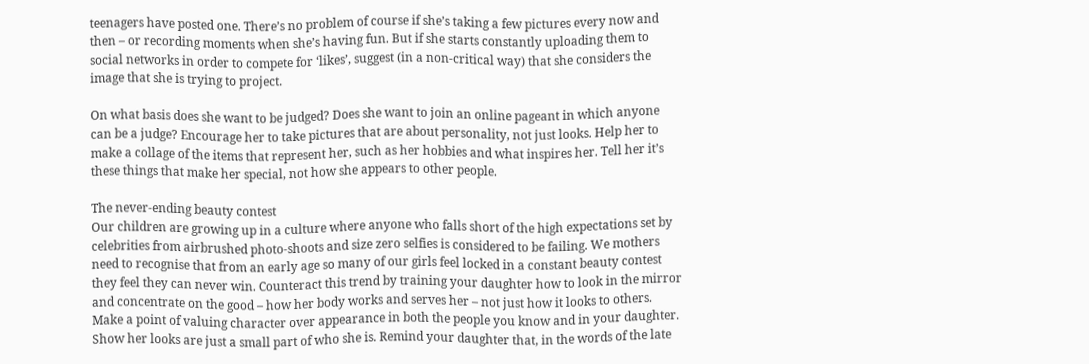teenagers have posted one. There’s no problem of course if she’s taking a few pictures every now and then – or recording moments when she’s having fun. But if she starts constantly uploading them to social networks in order to compete for ‘likes’, suggest (in a non-critical way) that she considers the image that she is trying to project.

On what basis does she want to be judged? Does she want to join an online pageant in which anyone can be a judge? Encourage her to take pictures that are about personality, not just looks. Help her to make a collage of the items that represent her, such as her hobbies and what inspires her. Tell her it’s these things that make her special, not how she appears to other people.

The never-ending beauty contest
Our children are growing up in a culture where anyone who falls short of the high expectations set by celebrities from airbrushed photo-shoots and size zero selfies is considered to be failing. We mothers need to recognise that from an early age so many of our girls feel locked in a constant beauty contest they feel they can never win. Counteract this trend by training your daughter how to look in the mirror and concentrate on the good – how her body works and serves her – not just how it looks to others.
Make a point of valuing character over appearance in both the people you know and in your daughter. Show her looks are just a small part of who she is. Remind your daughter that, in the words of the late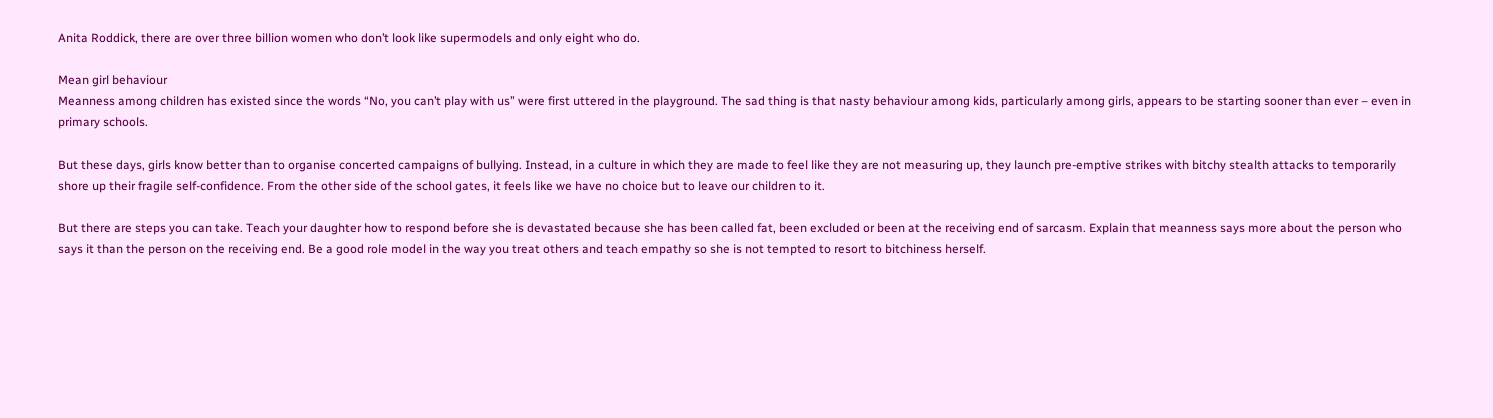Anita Roddick, there are over three billion women who don’t look like supermodels and only eight who do.

Mean girl behaviour
Meanness among children has existed since the words “No, you can’t play with us” were first uttered in the playground. The sad thing is that nasty behaviour among kids, particularly among girls, appears to be starting sooner than ever – even in primary schools.

But these days, girls know better than to organise concerted campaigns of bullying. Instead, in a culture in which they are made to feel like they are not measuring up, they launch pre-emptive strikes with bitchy stealth attacks to temporarily shore up their fragile self-confidence. From the other side of the school gates, it feels like we have no choice but to leave our children to it.

But there are steps you can take. Teach your daughter how to respond before she is devastated because she has been called fat, been excluded or been at the receiving end of sarcasm. Explain that meanness says more about the person who says it than the person on the receiving end. Be a good role model in the way you treat others and teach empathy so she is not tempted to resort to bitchiness herself.